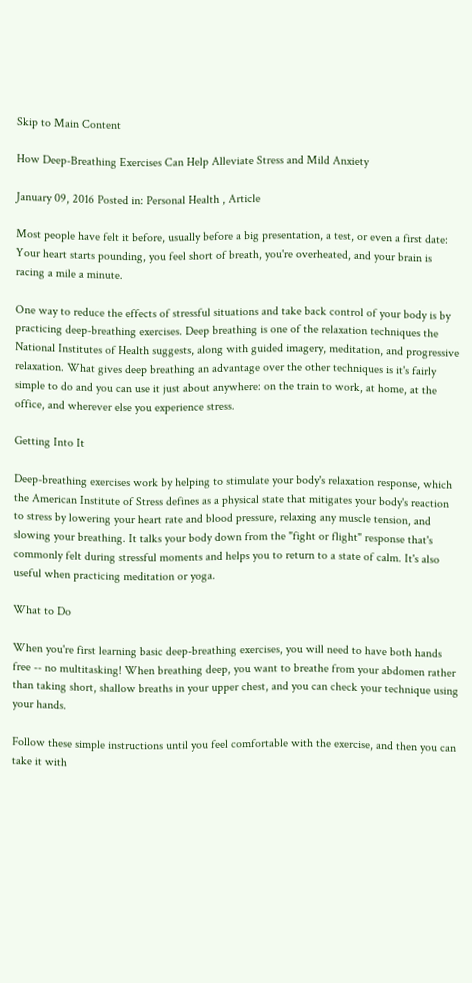Skip to Main Content

How Deep-Breathing Exercises Can Help Alleviate Stress and Mild Anxiety

January 09, 2016 Posted in: Personal Health , Article

Most people have felt it before, usually before a big presentation, a test, or even a first date: Your heart starts pounding, you feel short of breath, you're overheated, and your brain is racing a mile a minute.

One way to reduce the effects of stressful situations and take back control of your body is by practicing deep-breathing exercises. Deep breathing is one of the relaxation techniques the National Institutes of Health suggests, along with guided imagery, meditation, and progressive relaxation. What gives deep breathing an advantage over the other techniques is it's fairly simple to do and you can use it just about anywhere: on the train to work, at home, at the office, and wherever else you experience stress.

Getting Into It

Deep-breathing exercises work by helping to stimulate your body's relaxation response, which the American Institute of Stress defines as a physical state that mitigates your body's reaction to stress by lowering your heart rate and blood pressure, relaxing any muscle tension, and slowing your breathing. It talks your body down from the "fight or flight" response that's commonly felt during stressful moments and helps you to return to a state of calm. It's also useful when practicing meditation or yoga.

What to Do

When you're first learning basic deep-breathing exercises, you will need to have both hands free -- no multitasking! When breathing deep, you want to breathe from your abdomen rather than taking short, shallow breaths in your upper chest, and you can check your technique using your hands.

Follow these simple instructions until you feel comfortable with the exercise, and then you can take it with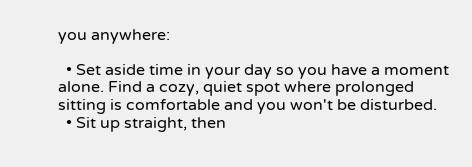you anywhere:

  • Set aside time in your day so you have a moment alone. Find a cozy, quiet spot where prolonged sitting is comfortable and you won't be disturbed.
  • Sit up straight, then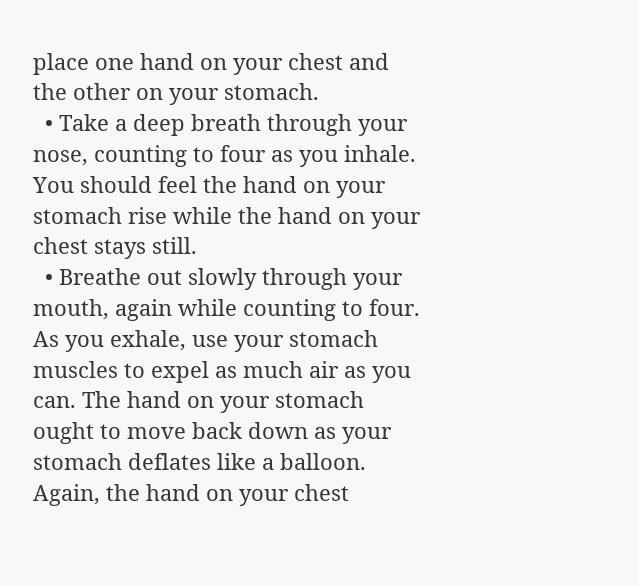place one hand on your chest and the other on your stomach.
  • Take a deep breath through your nose, counting to four as you inhale. You should feel the hand on your stomach rise while the hand on your chest stays still.
  • Breathe out slowly through your mouth, again while counting to four. As you exhale, use your stomach muscles to expel as much air as you can. The hand on your stomach ought to move back down as your stomach deflates like a balloon. Again, the hand on your chest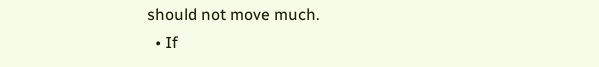should not move much.
  • If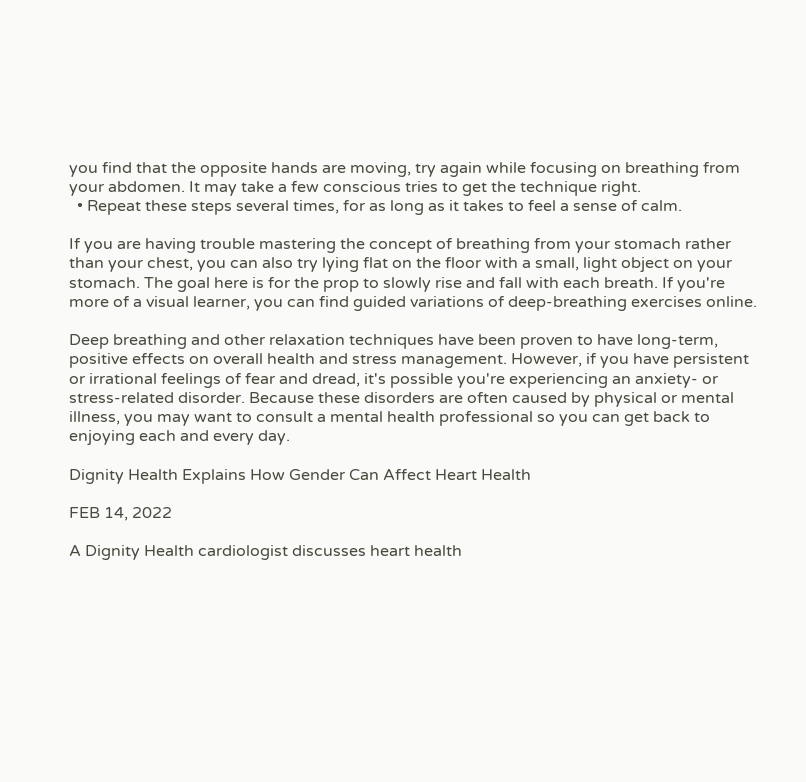you find that the opposite hands are moving, try again while focusing on breathing from your abdomen. It may take a few conscious tries to get the technique right.
  • Repeat these steps several times, for as long as it takes to feel a sense of calm.

If you are having trouble mastering the concept of breathing from your stomach rather than your chest, you can also try lying flat on the floor with a small, light object on your stomach. The goal here is for the prop to slowly rise and fall with each breath. If you're more of a visual learner, you can find guided variations of deep-breathing exercises online.

Deep breathing and other relaxation techniques have been proven to have long-term, positive effects on overall health and stress management. However, if you have persistent or irrational feelings of fear and dread, it's possible you're experiencing an anxiety- or stress-related disorder. Because these disorders are often caused by physical or mental illness, you may want to consult a mental health professional so you can get back to enjoying each and every day.

Dignity Health Explains How Gender Can Affect Heart Health

FEB 14, 2022

A Dignity Health cardiologist discusses heart health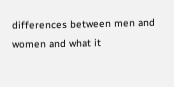differences between men and women and what it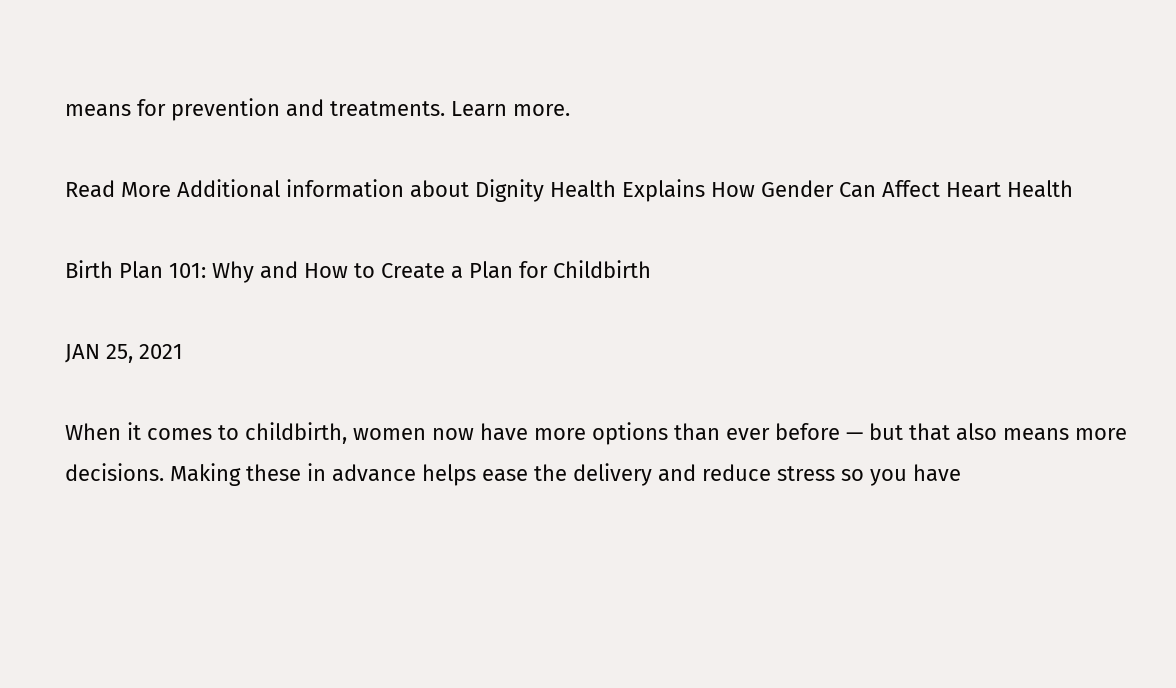means for prevention and treatments. Learn more.

Read More Additional information about Dignity Health Explains How Gender Can Affect Heart Health

Birth Plan 101: Why and How to Create a Plan for Childbirth

JAN 25, 2021

When it comes to childbirth, women now have more options than ever before — but that also means more decisions. Making these in advance helps ease the delivery and reduce stress so you have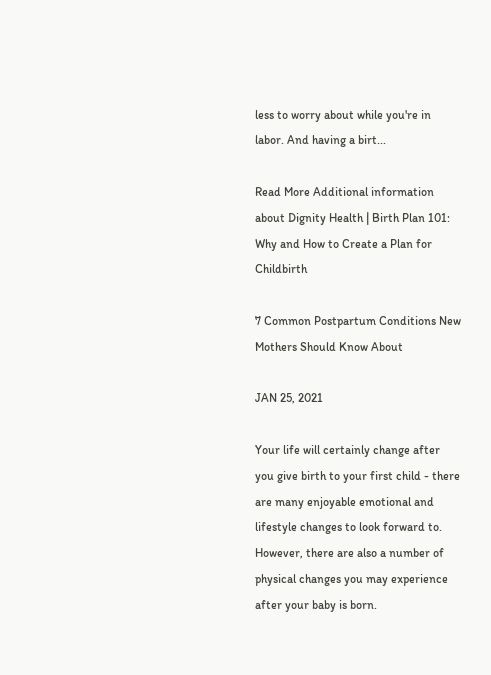less to worry about while you're in labor. And having a birt...

Read More Additional information about Dignity Health | Birth Plan 101: Why and How to Create a Plan for Childbirth

7 Common Postpartum Conditions New Mothers Should Know About

JAN 25, 2021

Your life will certainly change after you give birth to your first child - there are many enjoyable emotional and lifestyle changes to look forward to. However, there are also a number of physical changes you may experience after your baby is born.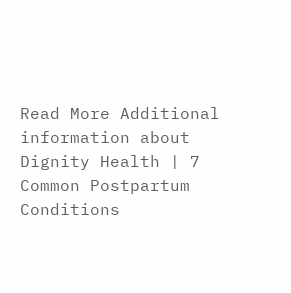Read More Additional information about Dignity Health | 7 Common Postpartum Conditions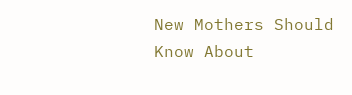New Mothers Should Know About